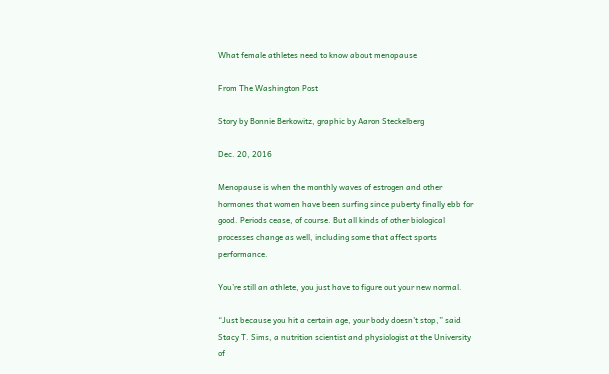What female athletes need to know about menopause

From The Washington Post

Story by Bonnie Berkowitz, graphic by Aaron Steckelberg

Dec. 20, 2016

Menopause is when the monthly waves of estrogen and other hormones that women have been surfing since puberty finally ebb for good. Periods cease, of course. But all kinds of other biological processes change as well, including some that affect sports performance.

You’re still an athlete, you just have to figure out your new normal.

“Just because you hit a certain age, your body doesn’t stop,” said Stacy T. Sims, a nutrition scientist and physiologist at the University of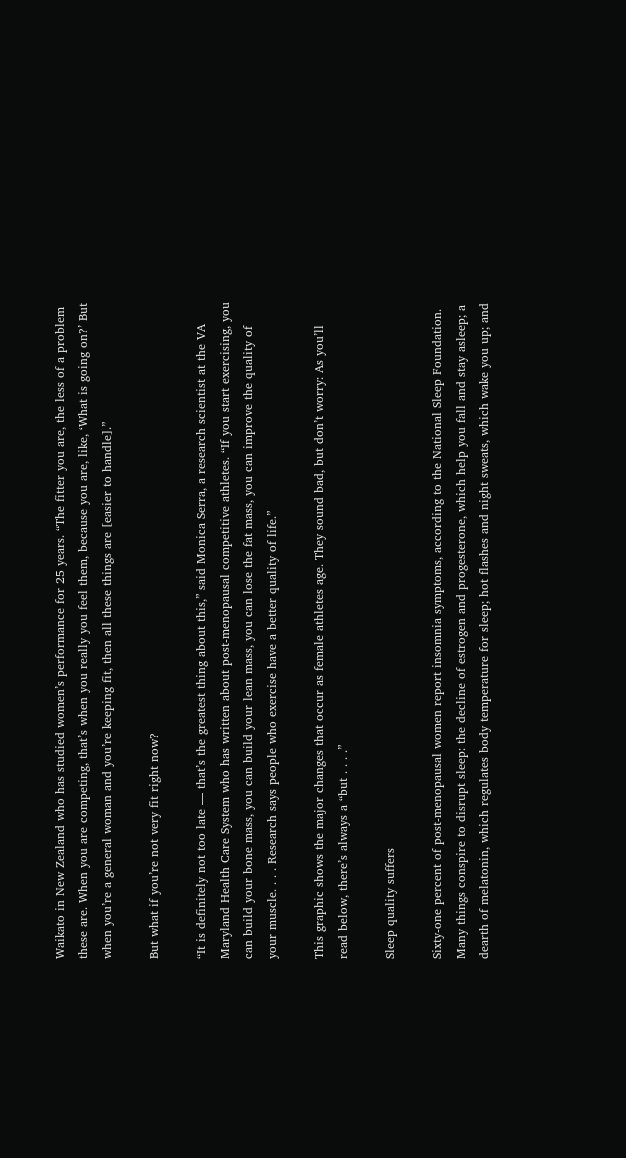Waikato in New Zealand who has studied women’s performance for 25 years. “The fitter you are, the less of a problem these are. When you are competing, that’s when you really you feel them, because you are, like, ‘What is going on?’ But when you’re a general woman and you’re keeping fit, then all these things are [easier to handle].”

But what if you’re not very fit right now?

“It is definitely not too late — that’s the greatest thing about this,” said Monica Serra, a research scientist at the VA Maryland Health Care System who has written about post-menopausal competitive athletes. “If you start exercising, you can build your bone mass, you can build your lean mass, you can lose the fat mass, you can improve the quality of your muscle. . . . Research says people who exercise have a better quality of life.”

This graphic shows the major changes that occur as female athletes age. They sound bad, but don’t worry: As you’ll read below, there’s always a “but . . . .”

Sleep quality suffers

Sixty-one percent of post-menopausal women report insomnia symptoms, according to the National Sleep Foundation. Many things conspire to disrupt sleep: the decline of estrogen and progesterone, which help you fall and stay asleep; a dearth of melatonin, which regulates body temperature for sleep; hot flashes and night sweats, which wake you up; and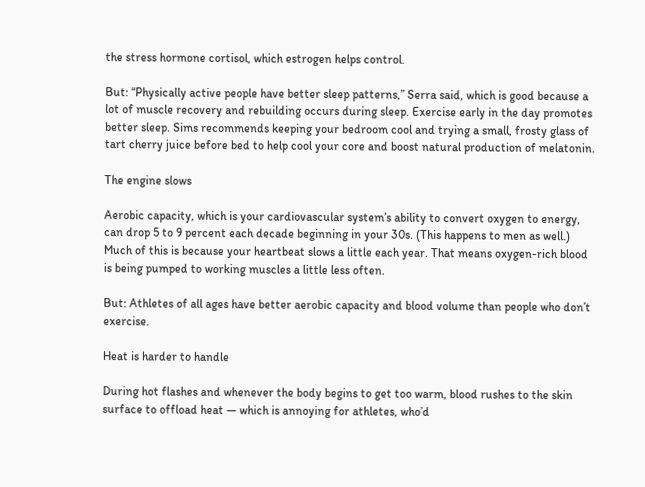the stress hormone cortisol, which estrogen helps control.

But: “Physically active people have better sleep patterns,” Serra said, which is good because a lot of muscle recovery and rebuilding occurs during sleep. Exercise early in the day promotes better sleep. Sims recommends keeping your bedroom cool and trying a small, frosty glass of tart cherry juice before bed to help cool your core and boost natural production of melatonin.

The engine slows

Aerobic capacity, which is your cardiovascular system’s ability to convert oxygen to energy, can drop 5 to 9 percent each decade beginning in your 30s. (This happens to men as well.) Much of this is because your heartbeat slows a little each year. That means oxygen-rich blood is being pumped to working muscles a little less often.

But: Athletes of all ages have better aerobic capacity and blood volume than people who don’t exercise.

Heat is harder to handle

During hot flashes and whenever the body begins to get too warm, blood rushes to the skin surface to offload heat — which is annoying for athletes, who’d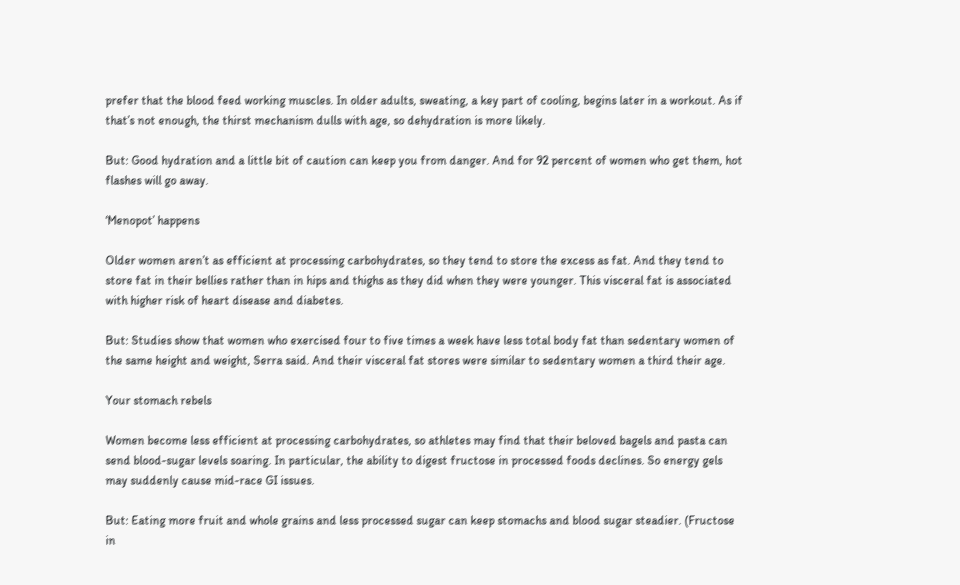prefer that the blood feed working muscles. In older adults, sweating, a key part of cooling, begins later in a workout. As if that’s not enough, the thirst mechanism dulls with age, so dehydration is more likely.

But: Good hydration and a little bit of caution can keep you from danger. And for 92 percent of women who get them, hot flashes will go away.

‘Menopot’ happens

Older women aren’t as efficient at processing carbohydrates, so they tend to store the excess as fat. And they tend to store fat in their bellies rather than in hips and thighs as they did when they were younger. This visceral fat is associated with higher risk of heart disease and diabetes.

But: Studies show that women who exercised four to five times a week have less total body fat than sedentary women of the same height and weight, Serra said. And their visceral fat stores were similar to sedentary women a third their age.

Your stomach rebels

Women become less efficient at processing carbohydrates, so athletes may find that their beloved bagels and pasta can send blood-sugar levels soaring. In particular, the ability to digest fructose in processed foods declines. So energy gels may suddenly cause mid-race GI issues.

But: Eating more fruit and whole grains and less processed sugar can keep stomachs and blood sugar steadier. (Fructose in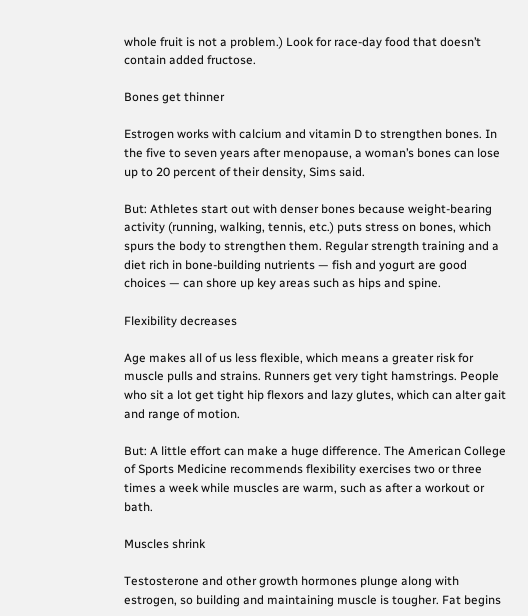whole fruit is not a problem.) Look for race-day food that doesn’t contain added fructose.

Bones get thinner

Estrogen works with calcium and vitamin D to strengthen bones. In the five to seven years after menopause, a woman’s bones can lose up to 20 percent of their density, Sims said.

But: Athletes start out with denser bones because weight-bearing activity (running, walking, tennis, etc.) puts stress on bones, which spurs the body to strengthen them. Regular strength training and a diet rich in bone-building nutrients — fish and yogurt are good choices — can shore up key areas such as hips and spine.

Flexibility decreases

Age makes all of us less flexible, which means a greater risk for muscle pulls and strains. Runners get very tight hamstrings. People who sit a lot get tight hip flexors and lazy glutes, which can alter gait and range of motion.

But: A little effort can make a huge difference. The American College of Sports Medicine recommends flexibility exercises two or three times a week while muscles are warm, such as after a workout or bath.

Muscles shrink

Testosterone and other growth hormones plunge along with estrogen, so building and maintaining muscle is tougher. Fat begins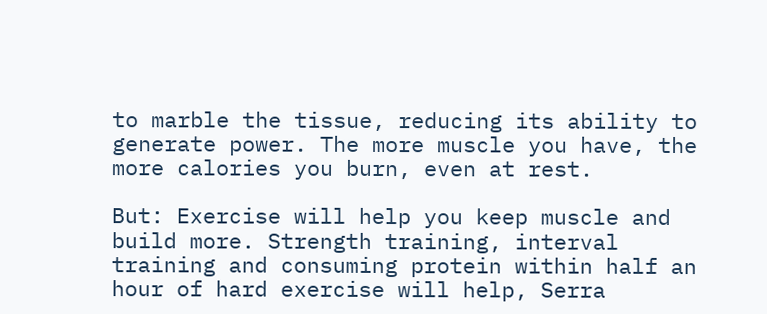to marble the tissue, reducing its ability to generate power. The more muscle you have, the more calories you burn, even at rest.

But: Exercise will help you keep muscle and build more. Strength training, interval training and consuming protein within half an hour of hard exercise will help, Serra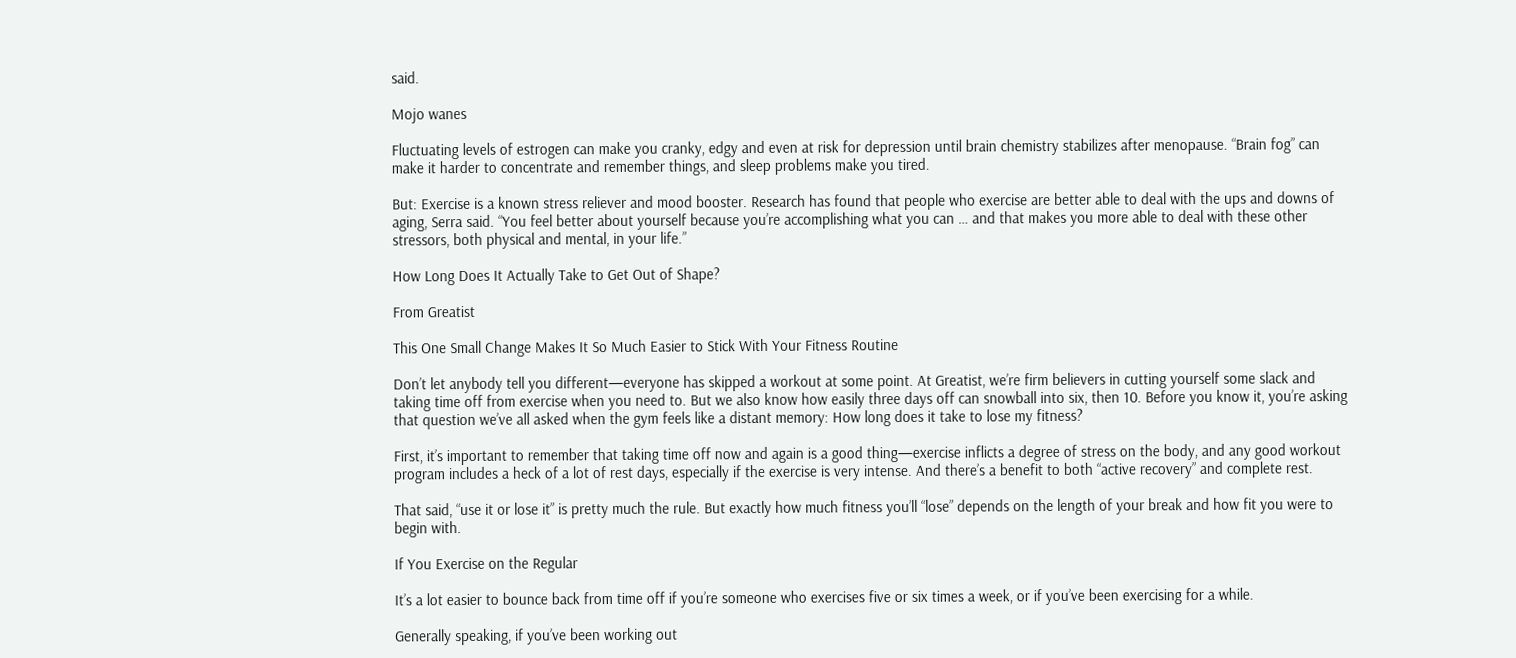said.

Mojo wanes

Fluctuating levels of estrogen can make you cranky, edgy and even at risk for depression until brain chemistry stabilizes after menopause. “Brain fog” can make it harder to concentrate and remember things, and sleep problems make you tired.

But: Exercise is a known stress reliever and mood booster. Research has found that people who exercise are better able to deal with the ups and downs of aging, Serra said. “You feel better about yourself because you’re accomplishing what you can … and that makes you more able to deal with these other stressors, both physical and mental, in your life.”

How Long Does It Actually Take to Get Out of Shape?

From Greatist

This One Small Change Makes It So Much Easier to Stick With Your Fitness Routine

Don’t let anybody tell you different—everyone has skipped a workout at some point. At Greatist, we’re firm believers in cutting yourself some slack and taking time off from exercise when you need to. But we also know how easily three days off can snowball into six, then 10. Before you know it, you’re asking that question we’ve all asked when the gym feels like a distant memory: How long does it take to lose my fitness?

First, it’s important to remember that taking time off now and again is a good thing—exercise inflicts a degree of stress on the body, and any good workout program includes a heck of a lot of rest days, especially if the exercise is very intense. And there’s a benefit to both “active recovery” and complete rest.

That said, “use it or lose it” is pretty much the rule. But exactly how much fitness you’ll “lose” depends on the length of your break and how fit you were to begin with.

If You Exercise on the Regular

It’s a lot easier to bounce back from time off if you’re someone who exercises five or six times a week, or if you’ve been exercising for a while.

Generally speaking, if you’ve been working out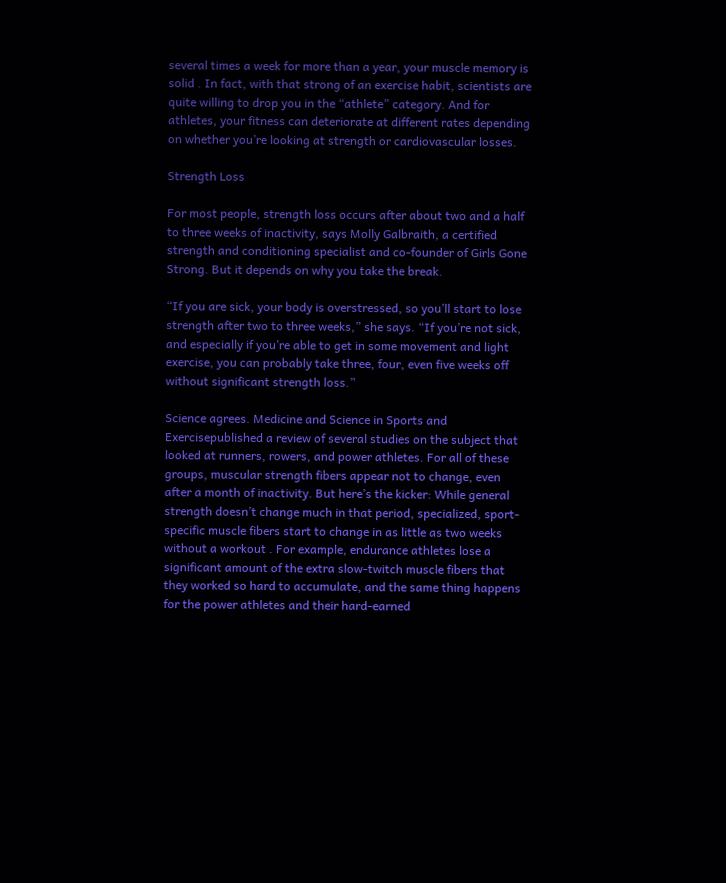several times a week for more than a year, your muscle memory is solid . In fact, with that strong of an exercise habit, scientists are quite willing to drop you in the “athlete” category. And for athletes, your fitness can deteriorate at different rates depending on whether you’re looking at strength or cardiovascular losses.

Strength Loss

For most people, strength loss occurs after about two and a half to three weeks of inactivity, says Molly Galbraith, a certified strength and conditioning specialist and co-founder of Girls Gone Strong. But it depends on why you take the break.

“If you are sick, your body is overstressed, so you’ll start to lose strength after two to three weeks,” she says. “If you’re not sick, and especially if you’re able to get in some movement and light exercise, you can probably take three, four, even five weeks off without significant strength loss.”

Science agrees. Medicine and Science in Sports and Exercisepublished a review of several studies on the subject that looked at runners, rowers, and power athletes. For all of these groups, muscular strength fibers appear not to change, even after a month of inactivity. But here’s the kicker: While general strength doesn’t change much in that period, specialized, sport-specific muscle fibers start to change in as little as two weeks without a workout . For example, endurance athletes lose a significant amount of the extra slow-twitch muscle fibers that they worked so hard to accumulate, and the same thing happens for the power athletes and their hard-earned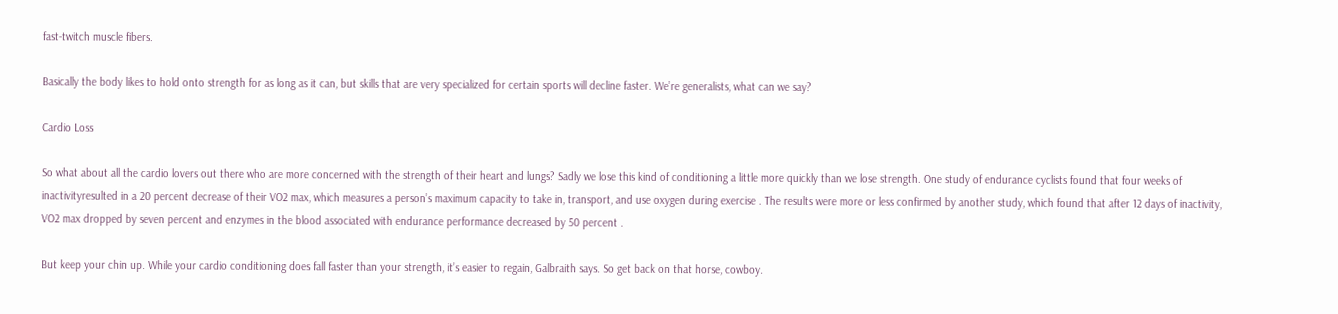fast-twitch muscle fibers.

Basically the body likes to hold onto strength for as long as it can, but skills that are very specialized for certain sports will decline faster. We’re generalists, what can we say?

Cardio Loss

So what about all the cardio lovers out there who are more concerned with the strength of their heart and lungs? Sadly we lose this kind of conditioning a little more quickly than we lose strength. One study of endurance cyclists found that four weeks of inactivityresulted in a 20 percent decrease of their VO2 max, which measures a person’s maximum capacity to take in, transport, and use oxygen during exercise . The results were more or less confirmed by another study, which found that after 12 days of inactivity, VO2 max dropped by seven percent and enzymes in the blood associated with endurance performance decreased by 50 percent .

But keep your chin up. While your cardio conditioning does fall faster than your strength, it’s easier to regain, Galbraith says. So get back on that horse, cowboy.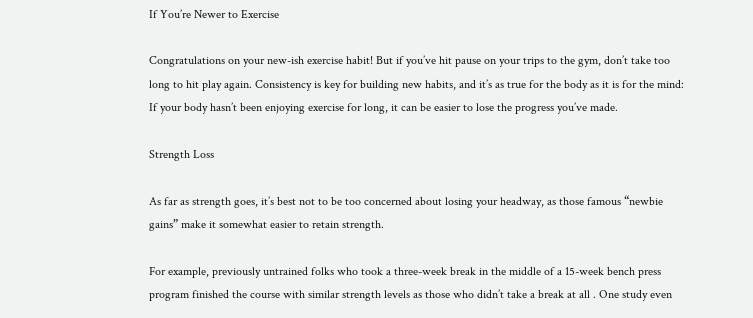If You’re Newer to Exercise

Congratulations on your new-ish exercise habit! But if you’ve hit pause on your trips to the gym, don’t take too long to hit play again. Consistency is key for building new habits, and it’s as true for the body as it is for the mind: If your body hasn’t been enjoying exercise for long, it can be easier to lose the progress you’ve made.

Strength Loss

As far as strength goes, it’s best not to be too concerned about losing your headway, as those famous “newbie gains” make it somewhat easier to retain strength.

For example, previously untrained folks who took a three-week break in the middle of a 15-week bench press program finished the course with similar strength levels as those who didn’t take a break at all . One study even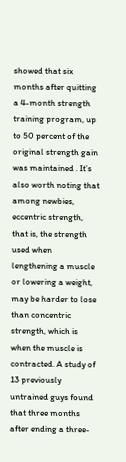showed that six months after quitting a 4-month strength training program, up to 50 percent of the original strength gain was maintained . It’s also worth noting that among newbies, eccentric strength, that is, the strength used when lengthening a muscle or lowering a weight, may be harder to lose than concentric strength, which is when the muscle is contracted. A study of 13 previously untrained guys found that three months after ending a three-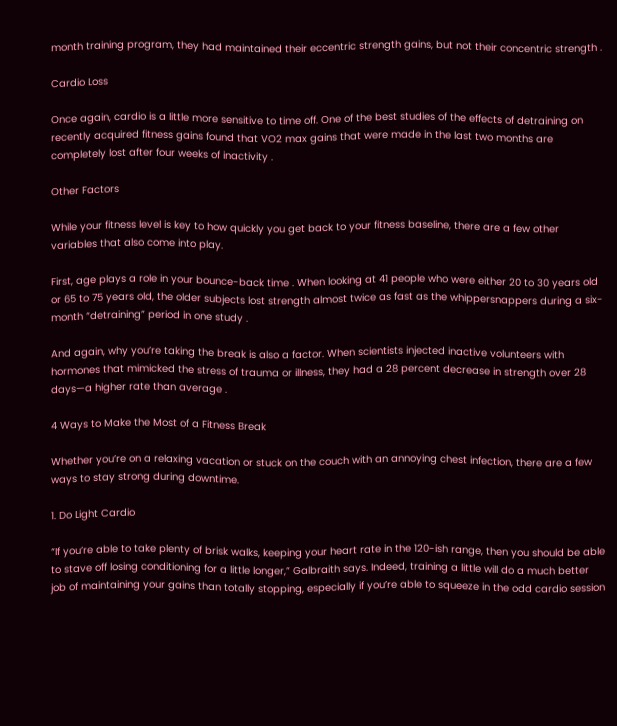month training program, they had maintained their eccentric strength gains, but not their concentric strength .

Cardio Loss

Once again, cardio is a little more sensitive to time off. One of the best studies of the effects of detraining on recently acquired fitness gains found that VO2 max gains that were made in the last two months are completely lost after four weeks of inactivity .

Other Factors

While your fitness level is key to how quickly you get back to your fitness baseline, there are a few other variables that also come into play.

First, age plays a role in your bounce-back time . When looking at 41 people who were either 20 to 30 years old or 65 to 75 years old, the older subjects lost strength almost twice as fast as the whippersnappers during a six-month “detraining” period in one study .

And again, why you’re taking the break is also a factor. When scientists injected inactive volunteers with hormones that mimicked the stress of trauma or illness, they had a 28 percent decrease in strength over 28 days—a higher rate than average .

4 Ways to Make the Most of a Fitness Break

Whether you’re on a relaxing vacation or stuck on the couch with an annoying chest infection, there are a few ways to stay strong during downtime.

1. Do Light Cardio

“If you’re able to take plenty of brisk walks, keeping your heart rate in the 120-ish range, then you should be able to stave off losing conditioning for a little longer,” Galbraith says. Indeed, training a little will do a much better job of maintaining your gains than totally stopping, especially if you’re able to squeeze in the odd cardio session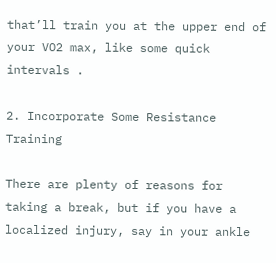that’ll train you at the upper end of your VO2 max, like some quick intervals .

2. Incorporate Some Resistance Training

There are plenty of reasons for taking a break, but if you have a localized injury, say in your ankle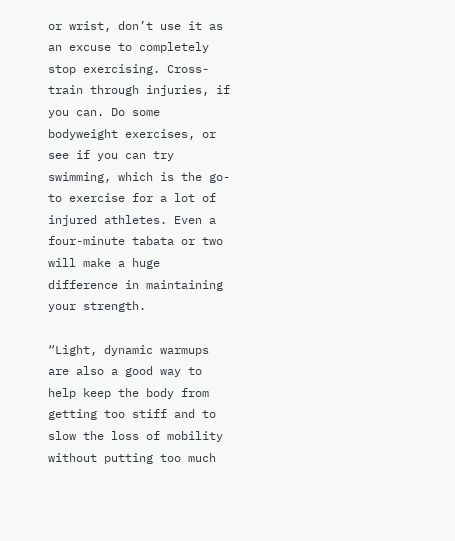or wrist, don’t use it as an excuse to completely stop exercising. Cross-train through injuries, if you can. Do some bodyweight exercises, or see if you can try swimming, which is the go-to exercise for a lot of injured athletes. Even a four-minute tabata or two will make a huge difference in maintaining your strength.

“Light, dynamic warmups are also a good way to help keep the body from getting too stiff and to slow the loss of mobility without putting too much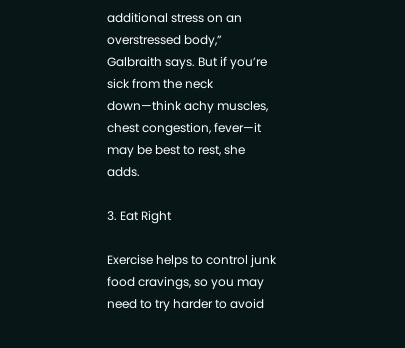additional stress on an overstressed body,” Galbraith says. But if you’re sick from the neck down—think achy muscles, chest congestion, fever—it may be best to rest, she adds.

3. Eat Right

Exercise helps to control junk food cravings, so you may need to try harder to avoid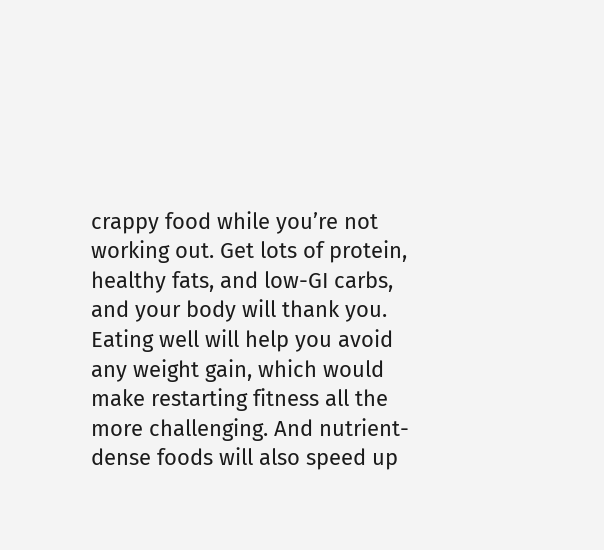crappy food while you’re not working out. Get lots of protein, healthy fats, and low-GI carbs, and your body will thank you. Eating well will help you avoid any weight gain, which would make restarting fitness all the more challenging. And nutrient-dense foods will also speed up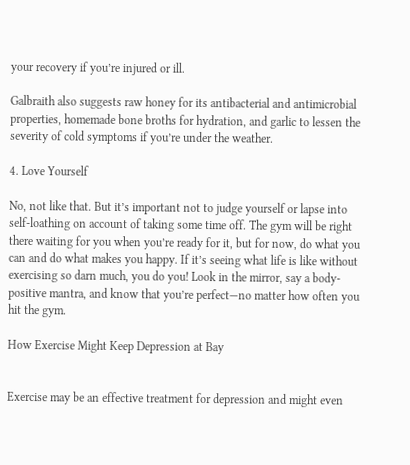your recovery if you’re injured or ill.

Galbraith also suggests raw honey for its antibacterial and antimicrobial properties, homemade bone broths for hydration, and garlic to lessen the severity of cold symptoms if you’re under the weather.

4. Love Yourself

No, not like that. But it’s important not to judge yourself or lapse into self-loathing on account of taking some time off. The gym will be right there waiting for you when you’re ready for it, but for now, do what you can and do what makes you happy. If it’s seeing what life is like without exercising so darn much, you do you! Look in the mirror, say a body-positive mantra, and know that you’re perfect—no matter how often you hit the gym.

How Exercise Might Keep Depression at Bay


Exercise may be an effective treatment for depression and might even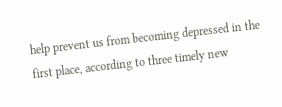help prevent us from becoming depressed in the first place, according to three timely new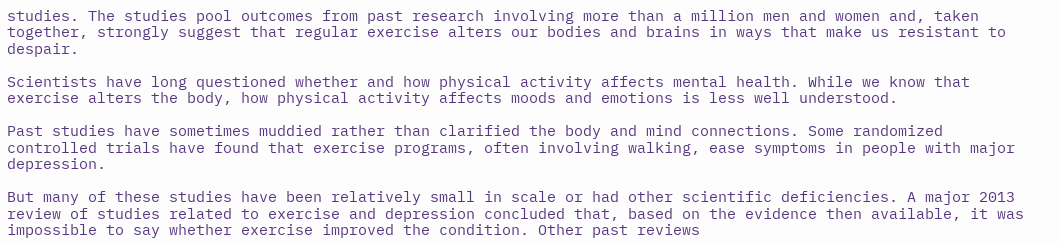studies. The studies pool outcomes from past research involving more than a million men and women and, taken together, strongly suggest that regular exercise alters our bodies and brains in ways that make us resistant to despair.

Scientists have long questioned whether and how physical activity affects mental health. While we know that exercise alters the body, how physical activity affects moods and emotions is less well understood.

Past studies have sometimes muddied rather than clarified the body and mind connections. Some randomized controlled trials have found that exercise programs, often involving walking, ease symptoms in people with major depression.

But many of these studies have been relatively small in scale or had other scientific deficiencies. A major 2013 review of studies related to exercise and depression concluded that, based on the evidence then available, it was impossible to say whether exercise improved the condition. Other past reviews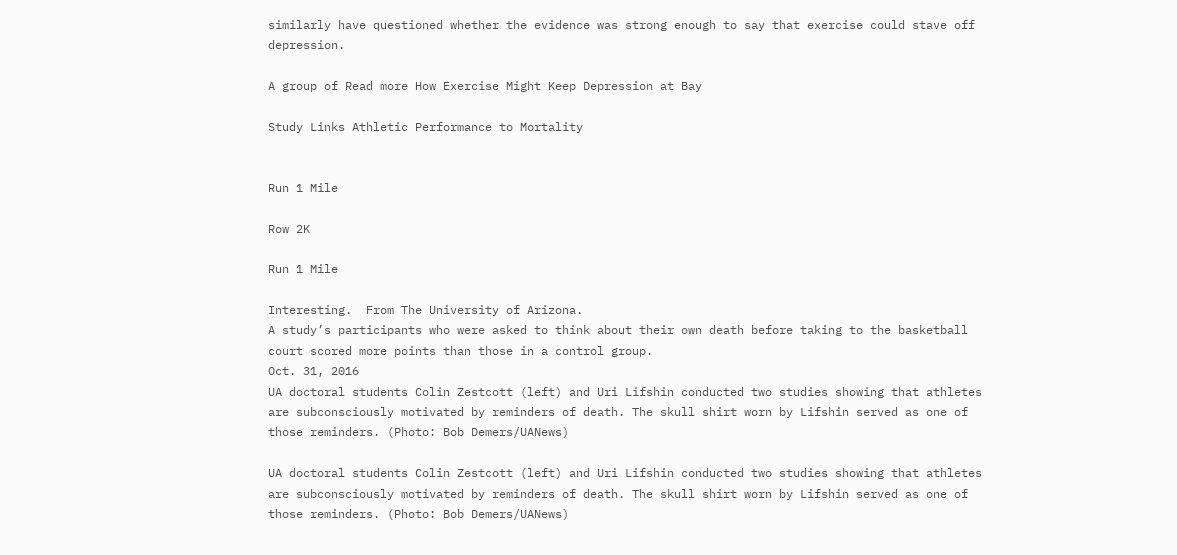similarly have questioned whether the evidence was strong enough to say that exercise could stave off depression.

A group of Read more How Exercise Might Keep Depression at Bay

Study Links Athletic Performance to Mortality


Run 1 Mile

Row 2K

Run 1 Mile

Interesting.  From The University of Arizona.
A study’s participants who were asked to think about their own death before taking to the basketball court scored more points than those in a control group.
Oct. 31, 2016
UA doctoral students Colin Zestcott (left) and Uri Lifshin conducted two studies showing that athletes are subconsciously motivated by reminders of death. The skull shirt worn by Lifshin served as one of those reminders. (Photo: Bob Demers/UANews)

UA doctoral students Colin Zestcott (left) and Uri Lifshin conducted two studies showing that athletes are subconsciously motivated by reminders of death. The skull shirt worn by Lifshin served as one of those reminders. (Photo: Bob Demers/UANews)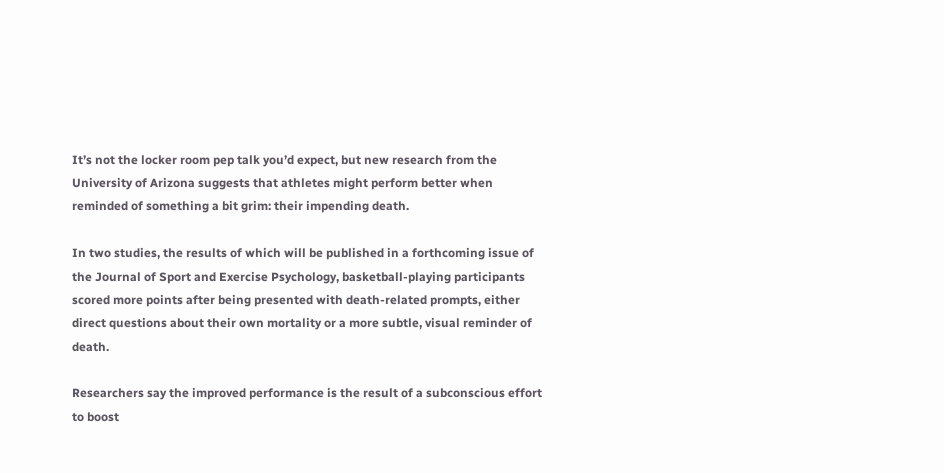It’s not the locker room pep talk you’d expect, but new research from the University of Arizona suggests that athletes might perform better when reminded of something a bit grim: their impending death.

In two studies, the results of which will be published in a forthcoming issue of the Journal of Sport and Exercise Psychology, basketball-playing participants scored more points after being presented with death-related prompts, either direct questions about their own mortality or a more subtle, visual reminder of death.

Researchers say the improved performance is the result of a subconscious effort to boost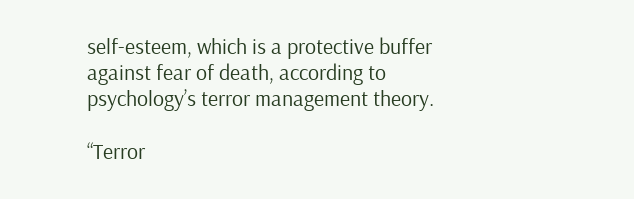self-esteem, which is a protective buffer against fear of death, according to psychology’s terror management theory.

“Terror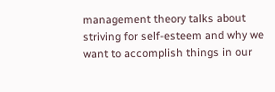management theory talks about striving for self-esteem and why we want to accomplish things in our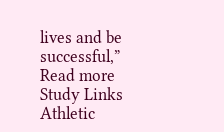lives and be successful,” Read more Study Links Athletic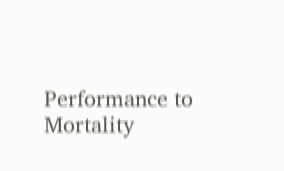Performance to Mortality